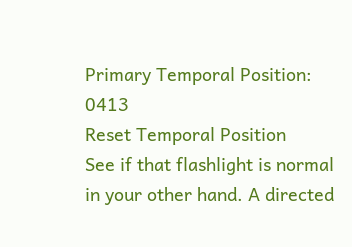Primary Temporal Position: 0413
Reset Temporal Position
See if that flashlight is normal in your other hand. A directed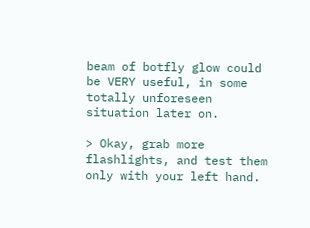beam of botfly glow could be VERY useful, in some totally unforeseen situation later on.

> Okay, grab more flashlights, and test them only with your left hand.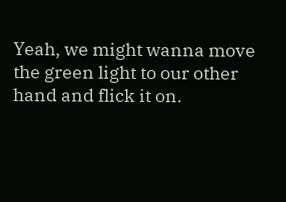Yeah, we might wanna move the green light to our other hand and flick it on.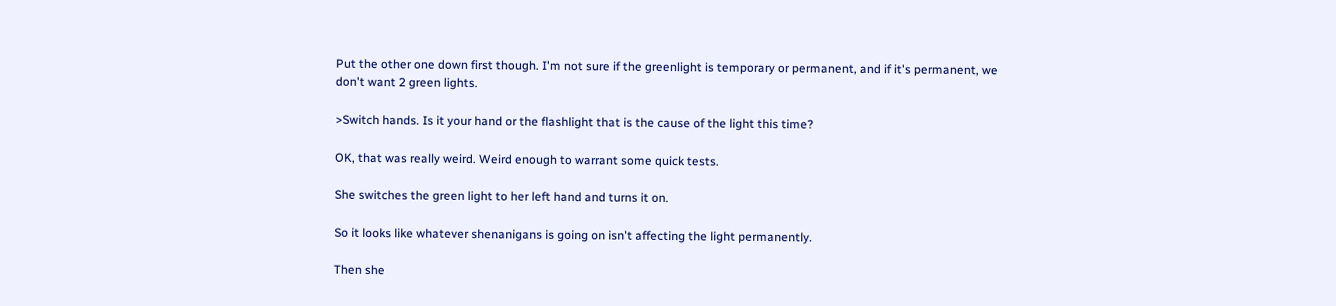Put the other one down first though. I'm not sure if the greenlight is temporary or permanent, and if it's permanent, we don't want 2 green lights.

>Switch hands. Is it your hand or the flashlight that is the cause of the light this time?

OK, that was really weird. Weird enough to warrant some quick tests.

She switches the green light to her left hand and turns it on.

So it looks like whatever shenanigans is going on isn't affecting the light permanently.

Then she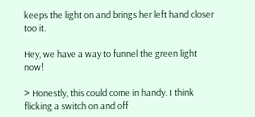keeps the light on and brings her left hand closer too it.

Hey, we have a way to funnel the green light now!

> Honestly, this could come in handy. I think flicking a switch on and off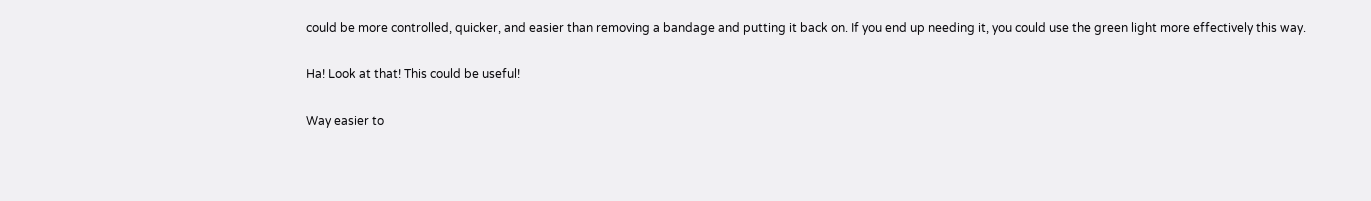could be more controlled, quicker, and easier than removing a bandage and putting it back on. If you end up needing it, you could use the green light more effectively this way.

Ha! Look at that! This could be useful!

Way easier to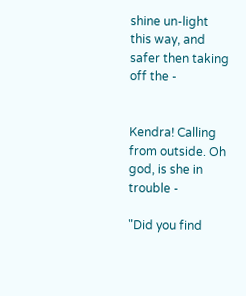shine un-light this way, and safer then taking off the -


Kendra! Calling from outside. Oh god, is she in trouble -

"Did you find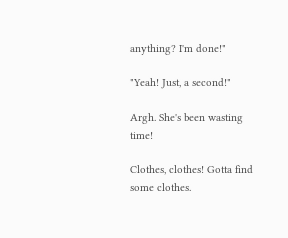anything? I'm done!"

"Yeah! Just, a second!"

Argh. She's been wasting time!

Clothes, clothes! Gotta find some clothes.